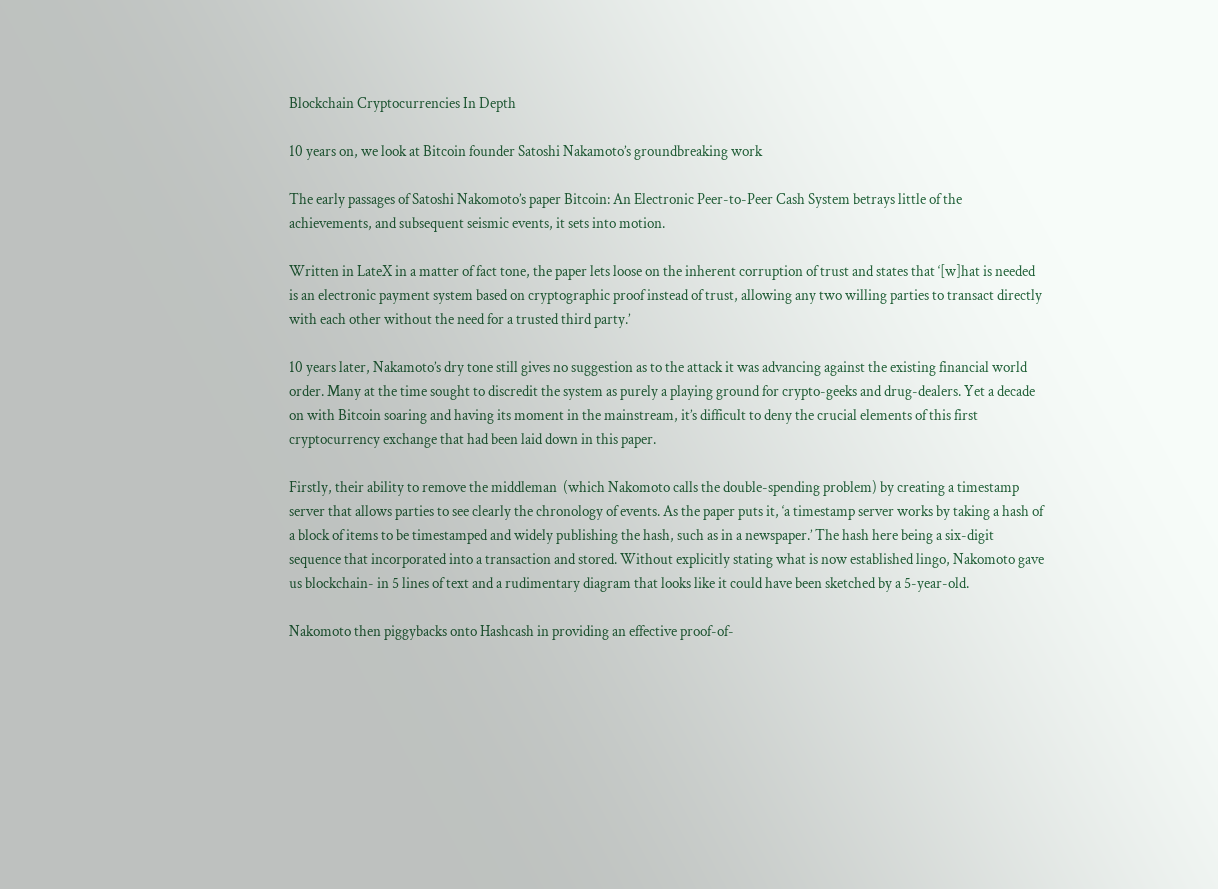Blockchain Cryptocurrencies In Depth

10 years on, we look at Bitcoin founder Satoshi Nakamoto’s groundbreaking work

The early passages of Satoshi Nakomoto’s paper Bitcoin: An Electronic Peer-to-Peer Cash System betrays little of the achievements, and subsequent seismic events, it sets into motion.

Written in LateX in a matter of fact tone, the paper lets loose on the inherent corruption of trust and states that ‘[w]hat is needed is an electronic payment system based on cryptographic proof instead of trust, allowing any two willing parties to transact directly with each other without the need for a trusted third party.’

10 years later, Nakamoto’s dry tone still gives no suggestion as to the attack it was advancing against the existing financial world order. Many at the time sought to discredit the system as purely a playing ground for crypto-geeks and drug-dealers. Yet a decade on with Bitcoin soaring and having its moment in the mainstream, it’s difficult to deny the crucial elements of this first cryptocurrency exchange that had been laid down in this paper.

Firstly, their ability to remove the middleman  (which Nakomoto calls the double-spending problem) by creating a timestamp server that allows parties to see clearly the chronology of events. As the paper puts it, ‘a timestamp server works by taking a hash of a block of items to be timestamped and widely publishing the hash, such as in a newspaper.’ The hash here being a six-digit sequence that incorporated into a transaction and stored. Without explicitly stating what is now established lingo, Nakomoto gave us blockchain- in 5 lines of text and a rudimentary diagram that looks like it could have been sketched by a 5-year-old.

Nakomoto then piggybacks onto Hashcash in providing an effective proof-of-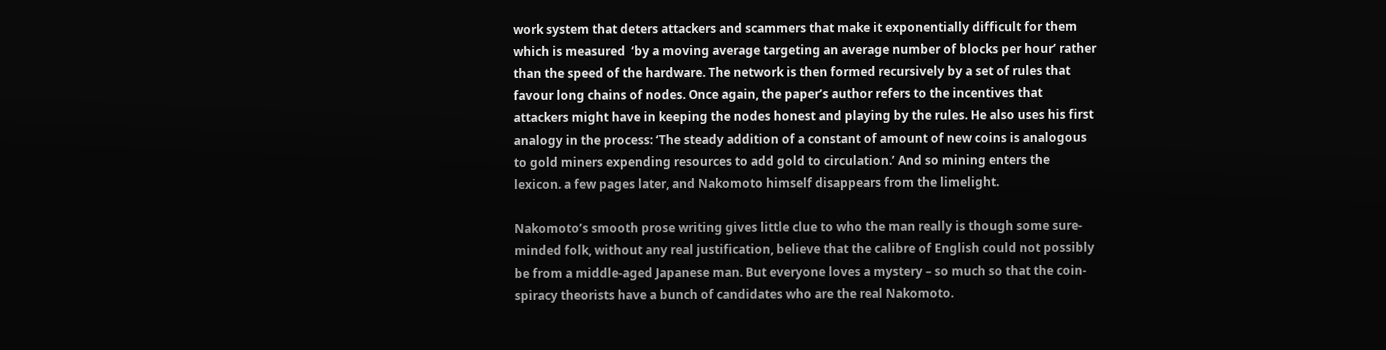work system that deters attackers and scammers that make it exponentially difficult for them which is measured  ‘by a moving average targeting an average number of blocks per hour’ rather than the speed of the hardware. The network is then formed recursively by a set of rules that favour long chains of nodes. Once again, the paper’s author refers to the incentives that attackers might have in keeping the nodes honest and playing by the rules. He also uses his first analogy in the process: ‘The steady addition of a constant of amount of new coins is analogous to gold miners expending resources to add gold to circulation.’ And so mining enters the lexicon. a few pages later, and Nakomoto himself disappears from the limelight.

Nakomoto’s smooth prose writing gives little clue to who the man really is though some sure-minded folk, without any real justification, believe that the calibre of English could not possibly be from a middle-aged Japanese man. But everyone loves a mystery – so much so that the coin-spiracy theorists have a bunch of candidates who are the real Nakomoto.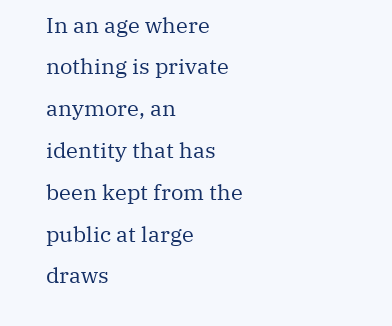In an age where nothing is private anymore, an identity that has been kept from the public at large draws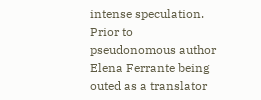intense speculation. Prior to pseudonomous author Elena Ferrante being outed as a translator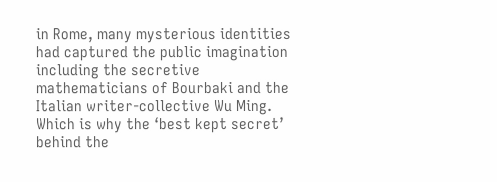in Rome, many mysterious identities had captured the public imagination including the secretive mathematicians of Bourbaki and the Italian writer-collective Wu Ming. Which is why the ‘best kept secret’ behind the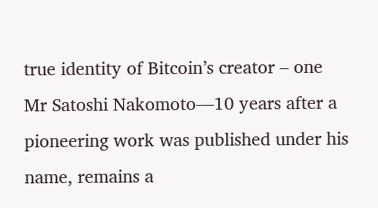true identity of Bitcoin’s creator – one Mr Satoshi Nakomoto—10 years after a pioneering work was published under his name, remains a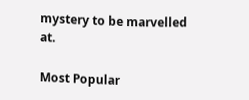mystery to be marvelled at.

Most Popular